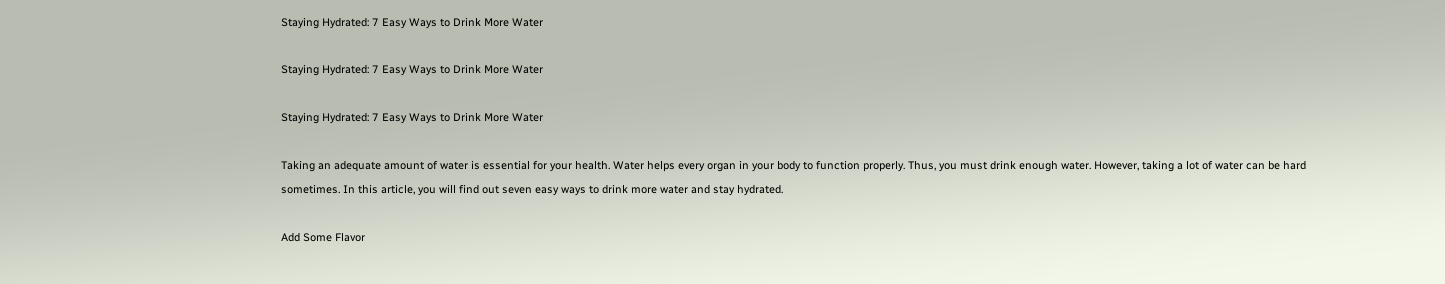Staying Hydrated: 7 Easy Ways to Drink More Water

Staying Hydrated: 7 Easy Ways to Drink More Water

Staying Hydrated: 7 Easy Ways to Drink More Water

Taking an adequate amount of water is essential for your health. Water helps every organ in your body to function properly. Thus, you must drink enough water. However, taking a lot of water can be hard sometimes. In this article, you will find out seven easy ways to drink more water and stay hydrated.

Add Some Flavor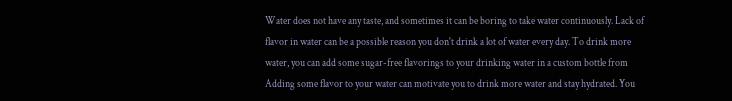Water does not have any taste, and sometimes it can be boring to take water continuously. Lack of flavor in water can be a possible reason you don't drink a lot of water every day. To drink more water, you can add some sugar-free flavorings to your drinking water in a custom bottle from Adding some flavor to your water can motivate you to drink more water and stay hydrated. You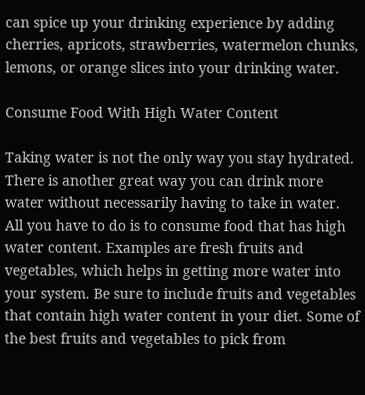can spice up your drinking experience by adding cherries, apricots, strawberries, watermelon chunks, lemons, or orange slices into your drinking water.

Consume Food With High Water Content

Taking water is not the only way you stay hydrated. There is another great way you can drink more water without necessarily having to take in water. All you have to do is to consume food that has high water content. Examples are fresh fruits and vegetables, which helps in getting more water into your system. Be sure to include fruits and vegetables that contain high water content in your diet. Some of the best fruits and vegetables to pick from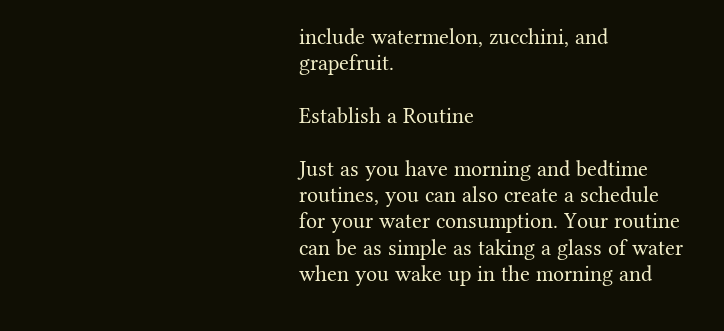include watermelon, zucchini, and grapefruit.

Establish a Routine

Just as you have morning and bedtime routines, you can also create a schedule for your water consumption. Your routine can be as simple as taking a glass of water when you wake up in the morning and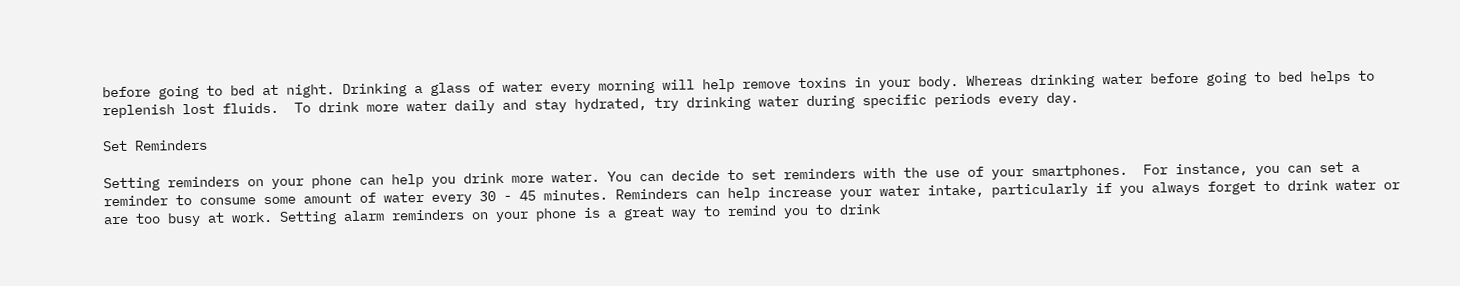before going to bed at night. Drinking a glass of water every morning will help remove toxins in your body. Whereas drinking water before going to bed helps to replenish lost fluids.  To drink more water daily and stay hydrated, try drinking water during specific periods every day.

Set Reminders

Setting reminders on your phone can help you drink more water. You can decide to set reminders with the use of your smartphones.  For instance, you can set a reminder to consume some amount of water every 30 - 45 minutes. Reminders can help increase your water intake, particularly if you always forget to drink water or are too busy at work. Setting alarm reminders on your phone is a great way to remind you to drink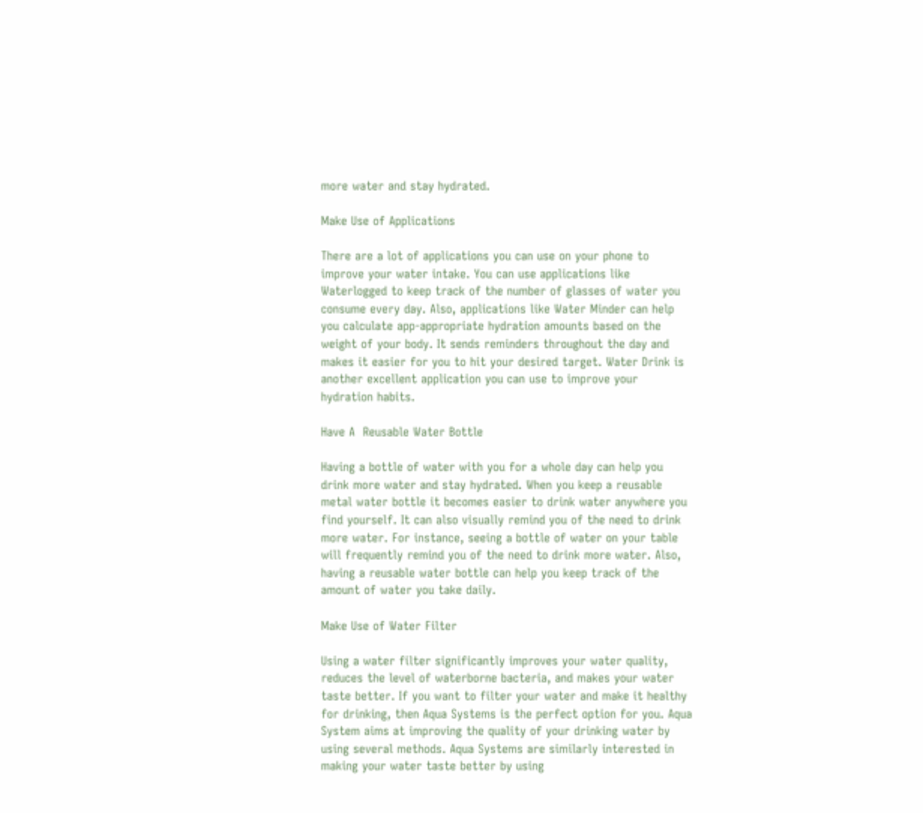more water and stay hydrated.

Make Use of Applications

There are a lot of applications you can use on your phone to improve your water intake. You can use applications like Waterlogged to keep track of the number of glasses of water you consume every day. Also, applications like Water Minder can help you calculate app-appropriate hydration amounts based on the weight of your body. It sends reminders throughout the day and makes it easier for you to hit your desired target. Water Drink is another excellent application you can use to improve your hydration habits.

Have A  Reusable Water Bottle

Having a bottle of water with you for a whole day can help you drink more water and stay hydrated. When you keep a reusable metal water bottle it becomes easier to drink water anywhere you find yourself. It can also visually remind you of the need to drink more water. For instance, seeing a bottle of water on your table will frequently remind you of the need to drink more water. Also, having a reusable water bottle can help you keep track of the amount of water you take daily.

Make Use of Water Filter

Using a water filter significantly improves your water quality, reduces the level of waterborne bacteria, and makes your water taste better. If you want to filter your water and make it healthy for drinking, then Aqua Systems is the perfect option for you. Aqua System aims at improving the quality of your drinking water by using several methods. Aqua Systems are similarly interested in making your water taste better by using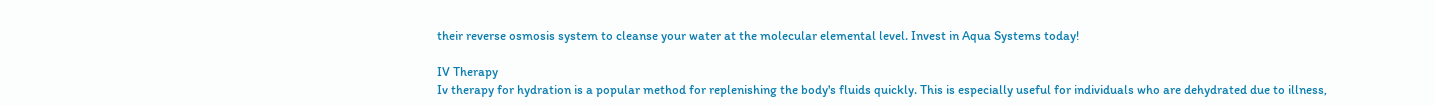their reverse osmosis system to cleanse your water at the molecular elemental level. Invest in Aqua Systems today!

IV Therapy
Iv therapy for hydration is a popular method for replenishing the body's fluids quickly. This is especially useful for individuals who are dehydrated due to illness,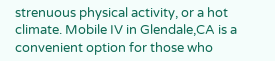strenuous physical activity, or a hot climate. Mobile IV in Glendale,CA is a convenient option for those who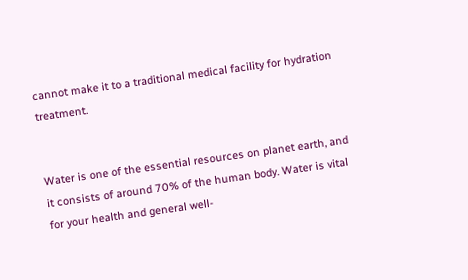cannot make it to a traditional medical facility for hydration treatment.


Water is one of the essential resources on planet earth, and it consists of around 70% of the human body. Water is vital for your health and general well-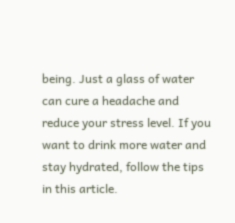being. Just a glass of water can cure a headache and reduce your stress level. If you want to drink more water and stay hydrated, follow the tips in this article.